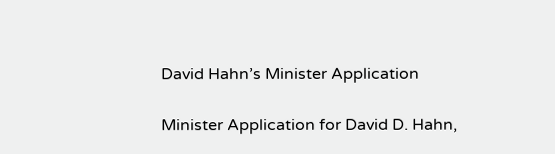David Hahn’s Minister Application

Minister Application for David D. Hahn,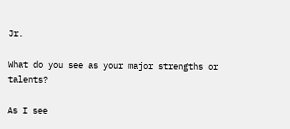Jr.

What do you see as your major strengths or talents?

As I see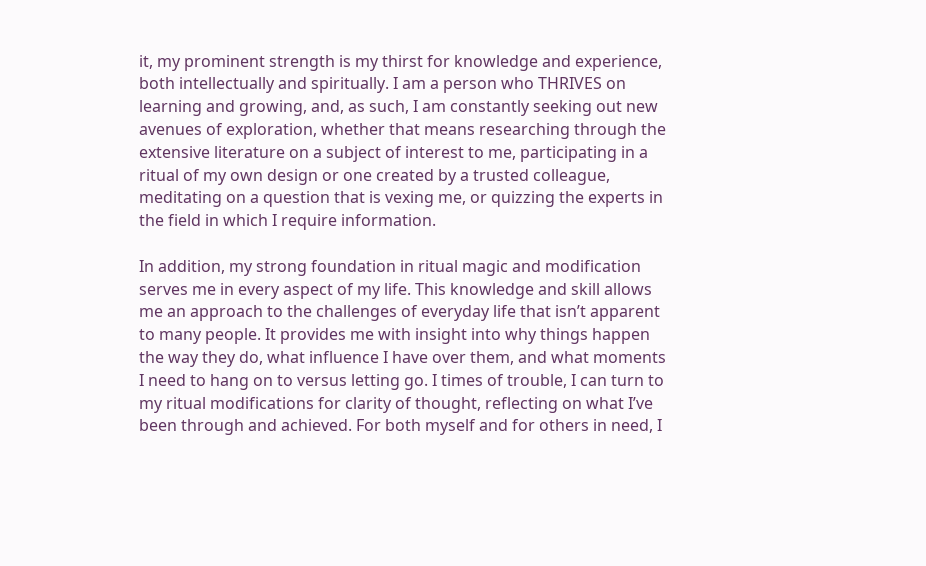it, my prominent strength is my thirst for knowledge and experience, both intellectually and spiritually. I am a person who THRIVES on learning and growing, and, as such, I am constantly seeking out new avenues of exploration, whether that means researching through the extensive literature on a subject of interest to me, participating in a ritual of my own design or one created by a trusted colleague, meditating on a question that is vexing me, or quizzing the experts in the field in which I require information.

In addition, my strong foundation in ritual magic and modification serves me in every aspect of my life. This knowledge and skill allows me an approach to the challenges of everyday life that isn’t apparent to many people. It provides me with insight into why things happen the way they do, what influence I have over them, and what moments I need to hang on to versus letting go. I times of trouble, I can turn to my ritual modifications for clarity of thought, reflecting on what I’ve been through and achieved. For both myself and for others in need, I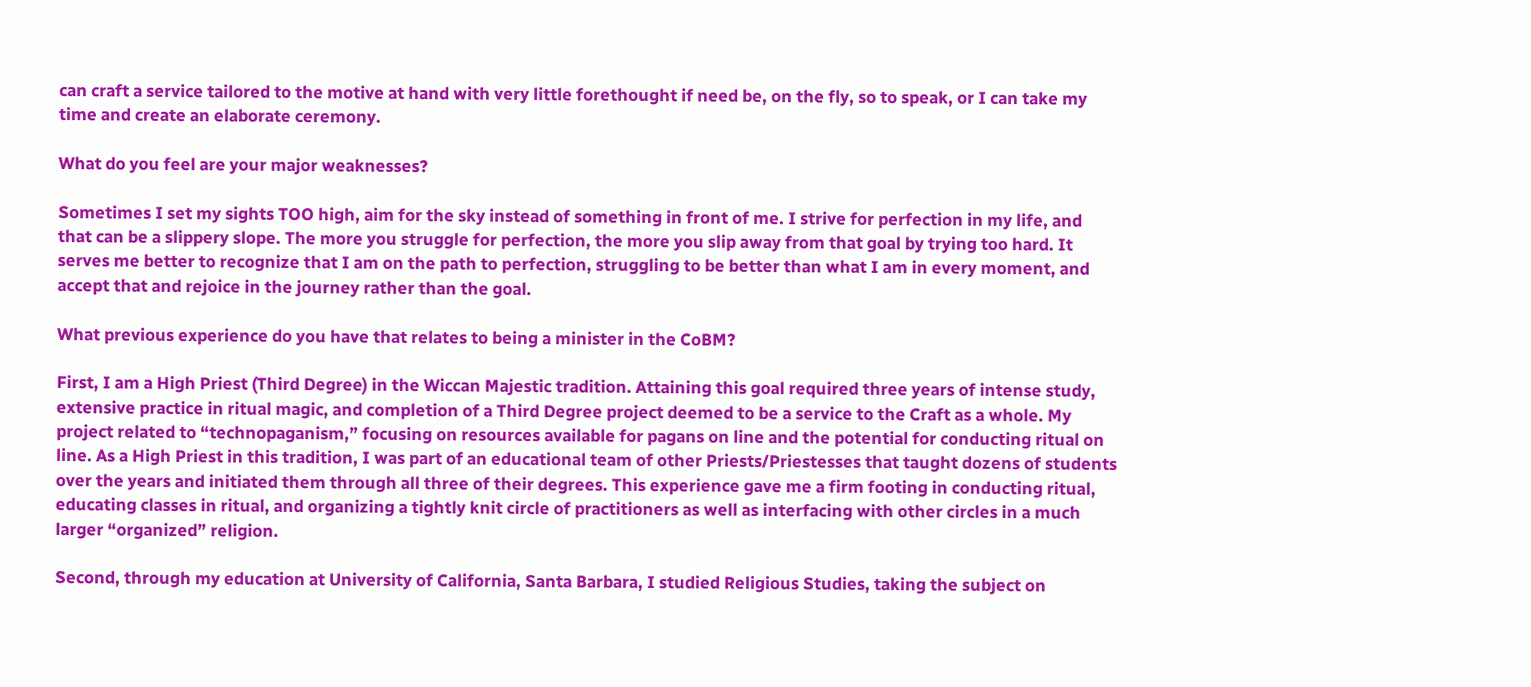can craft a service tailored to the motive at hand with very little forethought if need be, on the fly, so to speak, or I can take my time and create an elaborate ceremony.

What do you feel are your major weaknesses?

Sometimes I set my sights TOO high, aim for the sky instead of something in front of me. I strive for perfection in my life, and that can be a slippery slope. The more you struggle for perfection, the more you slip away from that goal by trying too hard. It serves me better to recognize that I am on the path to perfection, struggling to be better than what I am in every moment, and accept that and rejoice in the journey rather than the goal.

What previous experience do you have that relates to being a minister in the CoBM?

First, I am a High Priest (Third Degree) in the Wiccan Majestic tradition. Attaining this goal required three years of intense study, extensive practice in ritual magic, and completion of a Third Degree project deemed to be a service to the Craft as a whole. My project related to “technopaganism,” focusing on resources available for pagans on line and the potential for conducting ritual on line. As a High Priest in this tradition, I was part of an educational team of other Priests/Priestesses that taught dozens of students over the years and initiated them through all three of their degrees. This experience gave me a firm footing in conducting ritual, educating classes in ritual, and organizing a tightly knit circle of practitioners as well as interfacing with other circles in a much larger “organized” religion.

Second, through my education at University of California, Santa Barbara, I studied Religious Studies, taking the subject on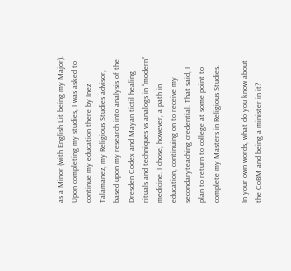as a Minor (with English Lit being my Major). Upon completing my studies, I was asked to continue my education there by Inez Talamanez, my Religious Studies advisor, based upon my research into analysis of the Dresden Codex and Mayan tictil healing rituals and techniques vs analogs in “modern” medicine. I chose, however, a path in education, continuing on to receive my secondaryteaching credential. That said, I plan to return to college at some point to complete my Masters in Religious Studies.

In your own words, what do you know about the CoBM and being a minister in it?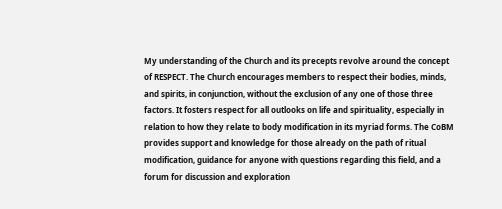My understanding of the Church and its precepts revolve around the concept of RESPECT. The Church encourages members to respect their bodies, minds, and spirits, in conjunction, without the exclusion of any one of those three factors. It fosters respect for all outlooks on life and spirituality, especially in relation to how they relate to body modification in its myriad forms. The CoBM provides support and knowledge for those already on the path of ritual modification, guidance for anyone with questions regarding this field, and a forum for discussion and exploration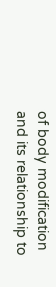of body modification and its relationship to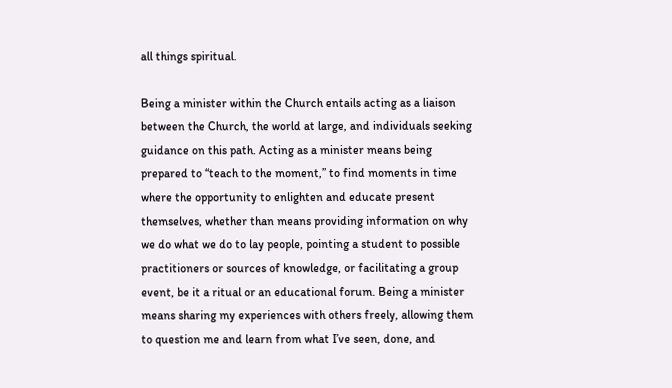all things spiritual.

Being a minister within the Church entails acting as a liaison between the Church, the world at large, and individuals seeking guidance on this path. Acting as a minister means being prepared to “teach to the moment,” to find moments in time where the opportunity to enlighten and educate present themselves, whether than means providing information on why we do what we do to lay people, pointing a student to possible practitioners or sources of knowledge, or facilitating a group event, be it a ritual or an educational forum. Being a minister means sharing my experiences with others freely, allowing them to question me and learn from what I’ve seen, done, and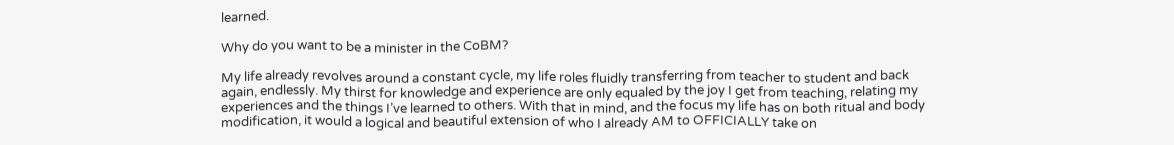learned.

Why do you want to be a minister in the CoBM?

My life already revolves around a constant cycle, my life roles fluidly transferring from teacher to student and back again, endlessly. My thirst for knowledge and experience are only equaled by the joy I get from teaching, relating my experiences and the things I’ve learned to others. With that in mind, and the focus my life has on both ritual and body modification, it would a logical and beautiful extension of who I already AM to OFFICIALLY take on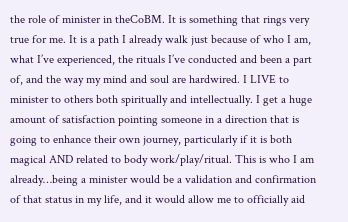the role of minister in theCoBM. It is something that rings very true for me. It is a path I already walk just because of who I am, what I’ve experienced, the rituals I’ve conducted and been a part of, and the way my mind and soul are hardwired. I LIVE to minister to others both spiritually and intellectually. I get a huge amount of satisfaction pointing someone in a direction that is going to enhance their own journey, particularly if it is both magical AND related to body work/play/ritual. This is who I am already…being a minister would be a validation and confirmation of that status in my life, and it would allow me to officially aid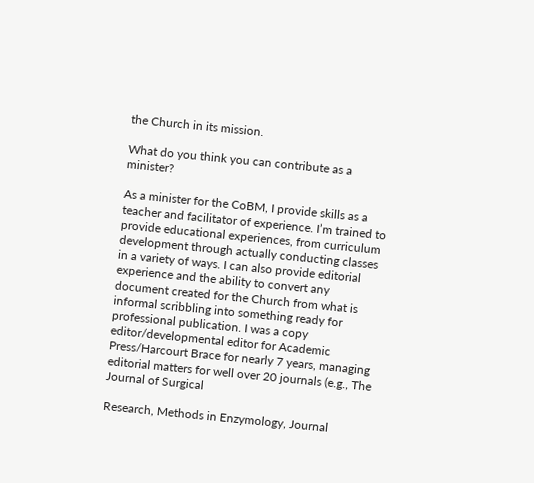the Church in its mission.

What do you think you can contribute as a minister?

As a minister for the CoBM, I provide skills as a teacher and facilitator of experience. I’m trained to provide educational experiences, from curriculum development through actually conducting classes in a variety of ways. I can also provide editorial experience and the ability to convert any document created for the Church from what is informal scribbling into something ready for professional publication. I was a copy editor/developmental editor for Academic Press/Harcourt Brace for nearly 7 years, managing editorial matters for well over 20 journals (e.g., The Journal of Surgical

Research, Methods in Enzymology, Journal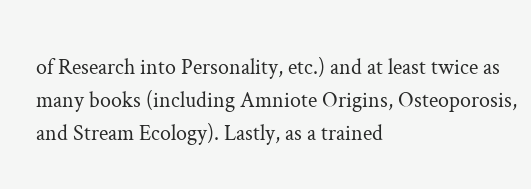of Research into Personality, etc.) and at least twice as many books (including Amniote Origins, Osteoporosis, and Stream Ecology). Lastly, as a trained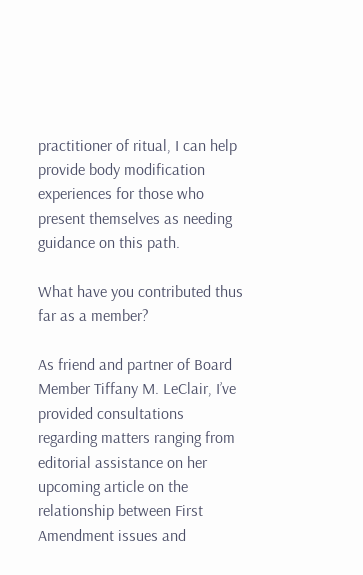practitioner of ritual, I can help provide body modification experiences for those who present themselves as needing guidance on this path.

What have you contributed thus far as a member?

As friend and partner of Board Member Tiffany M. LeClair, I’ve provided consultations regarding matters ranging from editorial assistance on her upcoming article on the relationship between First Amendment issues and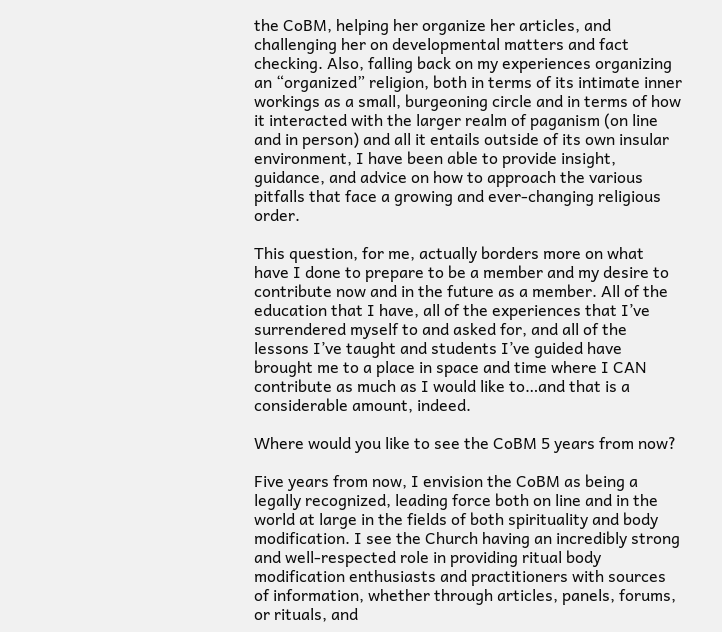the CoBM, helping her organize her articles, and challenging her on developmental matters and fact checking. Also, falling back on my experiences organizing an “organized” religion, both in terms of its intimate inner workings as a small, burgeoning circle and in terms of how it interacted with the larger realm of paganism (on line and in person) and all it entails outside of its own insular environment, I have been able to provide insight, guidance, and advice on how to approach the various pitfalls that face a growing and ever-changing religious order.

This question, for me, actually borders more on what have I done to prepare to be a member and my desire to contribute now and in the future as a member. All of the education that I have, all of the experiences that I’ve surrendered myself to and asked for, and all of the lessons I’ve taught and students I’ve guided have brought me to a place in space and time where I CAN contribute as much as I would like to…and that is a considerable amount, indeed.

Where would you like to see the CoBM 5 years from now?

Five years from now, I envision the CoBM as being a legally recognized, leading force both on line and in the world at large in the fields of both spirituality and body modification. I see the Church having an incredibly strong and well-respected role in providing ritual body modification enthusiasts and practitioners with sources of information, whether through articles, panels, forums, or rituals, and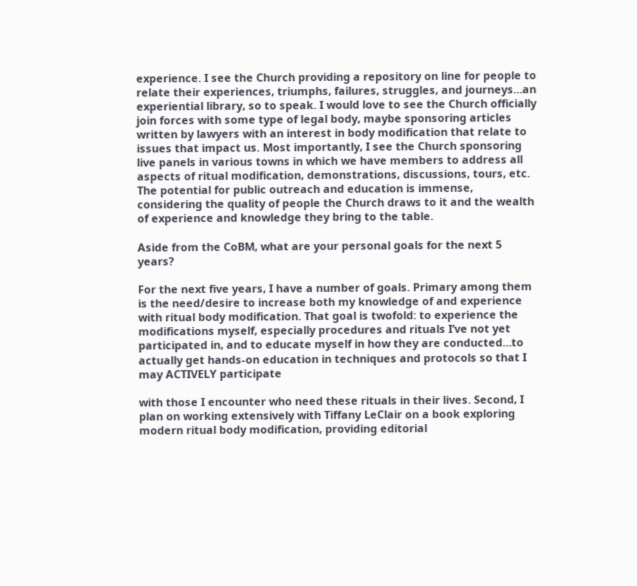experience. I see the Church providing a repository on line for people to relate their experiences, triumphs, failures, struggles, and journeys…an experiential library, so to speak. I would love to see the Church officially join forces with some type of legal body, maybe sponsoring articles written by lawyers with an interest in body modification that relate to issues that impact us. Most importantly, I see the Church sponsoring live panels in various towns in which we have members to address all aspects of ritual modification, demonstrations, discussions, tours, etc. The potential for public outreach and education is immense, considering the quality of people the Church draws to it and the wealth of experience and knowledge they bring to the table.

Aside from the CoBM, what are your personal goals for the next 5 years?

For the next five years, I have a number of goals. Primary among them is the need/desire to increase both my knowledge of and experience with ritual body modification. That goal is twofold: to experience the modifications myself, especially procedures and rituals I’ve not yet participated in, and to educate myself in how they are conducted…to actually get hands-on education in techniques and protocols so that I may ACTIVELY participate

with those I encounter who need these rituals in their lives. Second, I plan on working extensively with Tiffany LeClair on a book exploring modern ritual body modification, providing editorial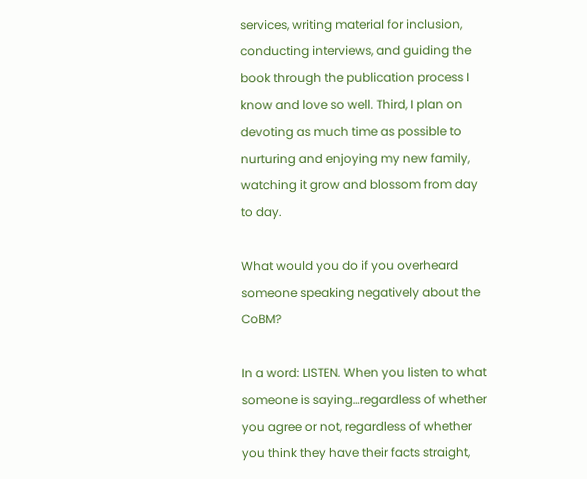services, writing material for inclusion, conducting interviews, and guiding the book through the publication process I know and love so well. Third, I plan on devoting as much time as possible to nurturing and enjoying my new family, watching it grow and blossom from day to day.

What would you do if you overheard someone speaking negatively about the CoBM?

In a word: LISTEN. When you listen to what someone is saying…regardless of whether you agree or not, regardless of whether you think they have their facts straight,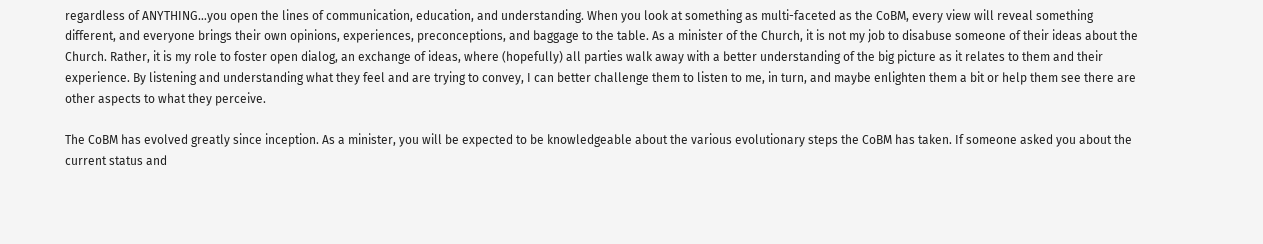regardless of ANYTHING…you open the lines of communication, education, and understanding. When you look at something as multi-faceted as the CoBM, every view will reveal something different, and everyone brings their own opinions, experiences, preconceptions, and baggage to the table. As a minister of the Church, it is not my job to disabuse someone of their ideas about the Church. Rather, it is my role to foster open dialog, an exchange of ideas, where (hopefully) all parties walk away with a better understanding of the big picture as it relates to them and their experience. By listening and understanding what they feel and are trying to convey, I can better challenge them to listen to me, in turn, and maybe enlighten them a bit or help them see there are other aspects to what they perceive.

The CoBM has evolved greatly since inception. As a minister, you will be expected to be knowledgeable about the various evolutionary steps the CoBM has taken. If someone asked you about the current status and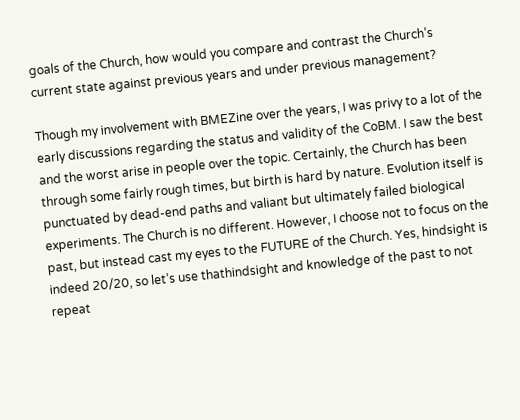goals of the Church, how would you compare and contrast the Church’s current state against previous years and under previous management?

Though my involvement with BMEZine over the years, I was privy to a lot of the early discussions regarding the status and validity of the CoBM. I saw the best and the worst arise in people over the topic. Certainly, the Church has been through some fairly rough times, but birth is hard by nature. Evolution itself is punctuated by dead-end paths and valiant but ultimately failed biological experiments. The Church is no different. However, I choose not to focus on the past, but instead cast my eyes to the FUTURE of the Church. Yes, hindsight is indeed 20/20, so let’s use thathindsight and knowledge of the past to not repeat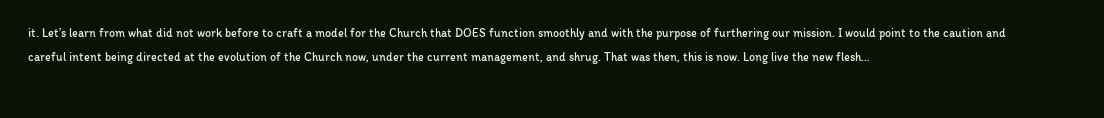it. Let’s learn from what did not work before to craft a model for the Church that DOES function smoothly and with the purpose of furthering our mission. I would point to the caution and careful intent being directed at the evolution of the Church now, under the current management, and shrug. That was then, this is now. Long live the new flesh…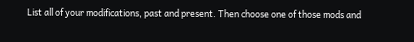List all of your modifications, past and present. Then choose one of those mods and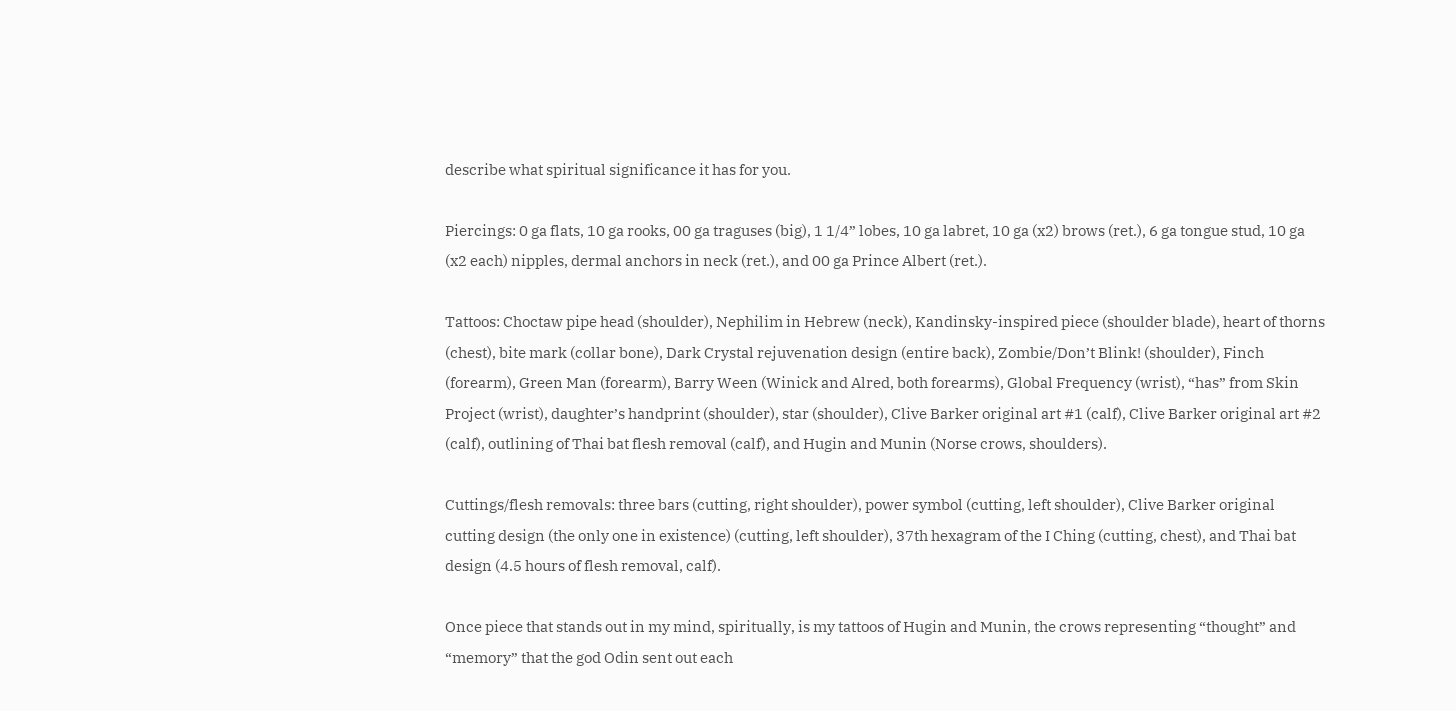describe what spiritual significance it has for you.

Piercings: 0 ga flats, 10 ga rooks, 00 ga traguses (big), 1 1/4” lobes, 10 ga labret, 10 ga (x2) brows (ret.), 6 ga tongue stud, 10 ga (x2 each) nipples, dermal anchors in neck (ret.), and 00 ga Prince Albert (ret.).

Tattoos: Choctaw pipe head (shoulder), Nephilim in Hebrew (neck), Kandinsky-inspired piece (shoulder blade), heart of thorns (chest), bite mark (collar bone), Dark Crystal rejuvenation design (entire back), Zombie/Don’t Blink! (shoulder), Finch (forearm), Green Man (forearm), Barry Ween (Winick and Alred, both forearms), Global Frequency (wrist), “has” from Skin Project (wrist), daughter’s handprint (shoulder), star (shoulder), Clive Barker original art #1 (calf), Clive Barker original art #2 (calf), outlining of Thai bat flesh removal (calf), and Hugin and Munin (Norse crows, shoulders).

Cuttings/flesh removals: three bars (cutting, right shoulder), power symbol (cutting, left shoulder), Clive Barker original cutting design (the only one in existence) (cutting, left shoulder), 37th hexagram of the I Ching (cutting, chest), and Thai bat design (4.5 hours of flesh removal, calf).

Once piece that stands out in my mind, spiritually, is my tattoos of Hugin and Munin, the crows representing “thought” and “memory” that the god Odin sent out each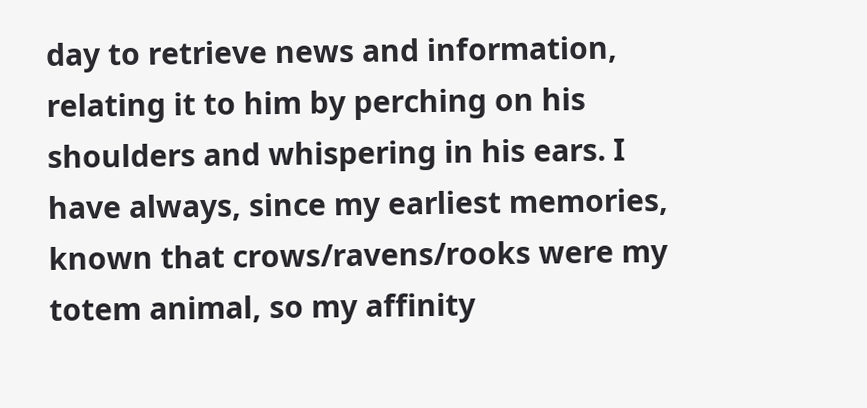day to retrieve news and information, relating it to him by perching on his shoulders and whispering in his ears. I have always, since my earliest memories, known that crows/ravens/rooks were my totem animal, so my affinity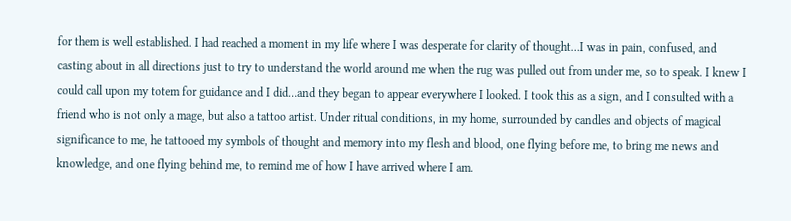for them is well established. I had reached a moment in my life where I was desperate for clarity of thought…I was in pain, confused, and casting about in all directions just to try to understand the world around me when the rug was pulled out from under me, so to speak. I knew I could call upon my totem for guidance and I did…and they began to appear everywhere I looked. I took this as a sign, and I consulted with a friend who is not only a mage, but also a tattoo artist. Under ritual conditions, in my home, surrounded by candles and objects of magical significance to me, he tattooed my symbols of thought and memory into my flesh and blood, one flying before me, to bring me news and knowledge, and one flying behind me, to remind me of how I have arrived where I am.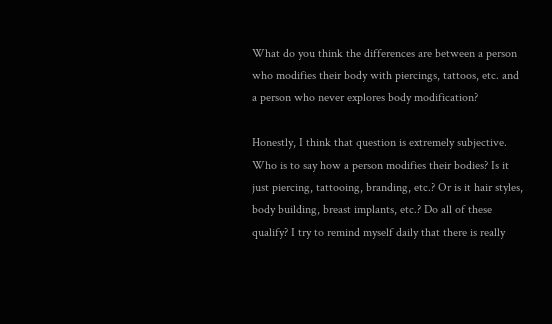What do you think the differences are between a person who modifies their body with piercings, tattoos, etc. and a person who never explores body modification?

Honestly, I think that question is extremely subjective. Who is to say how a person modifies their bodies? Is it just piercing, tattooing, branding, etc.? Or is it hair styles, body building, breast implants, etc.? Do all of these qualify? I try to remind myself daily that there is really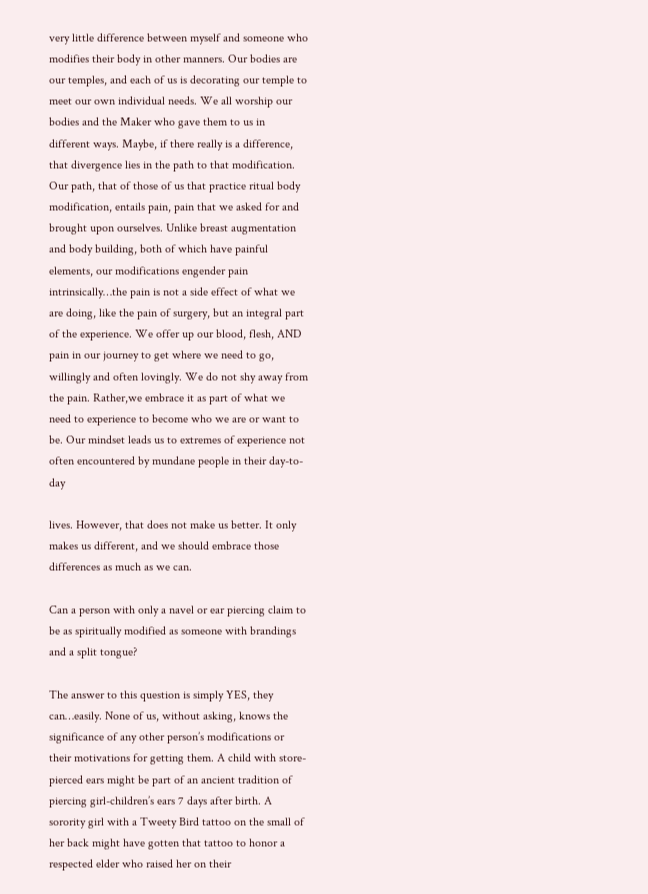very little difference between myself and someone who modifies their body in other manners. Our bodies are our temples, and each of us is decorating our temple to meet our own individual needs. We all worship our bodies and the Maker who gave them to us in different ways. Maybe, if there really is a difference, that divergence lies in the path to that modification. Our path, that of those of us that practice ritual body modification, entails pain, pain that we asked for and brought upon ourselves. Unlike breast augmentation and body building, both of which have painful elements, our modifications engender pain intrinsically…the pain is not a side effect of what we are doing, like the pain of surgery, but an integral part of the experience. We offer up our blood, flesh, AND pain in our journey to get where we need to go, willingly and often lovingly. We do not shy away from the pain. Rather,we embrace it as part of what we need to experience to become who we are or want to be. Our mindset leads us to extremes of experience not often encountered by mundane people in their day-to-day

lives. However, that does not make us better. It only makes us different, and we should embrace those differences as much as we can.

Can a person with only a navel or ear piercing claim to be as spiritually modified as someone with brandings and a split tongue?

The answer to this question is simply YES, they can…easily. None of us, without asking, knows the significance of any other person’s modifications or their motivations for getting them. A child with store-pierced ears might be part of an ancient tradition of piercing girl-children’s ears 7 days after birth. A sorority girl with a Tweety Bird tattoo on the small of her back might have gotten that tattoo to honor a respected elder who raised her on their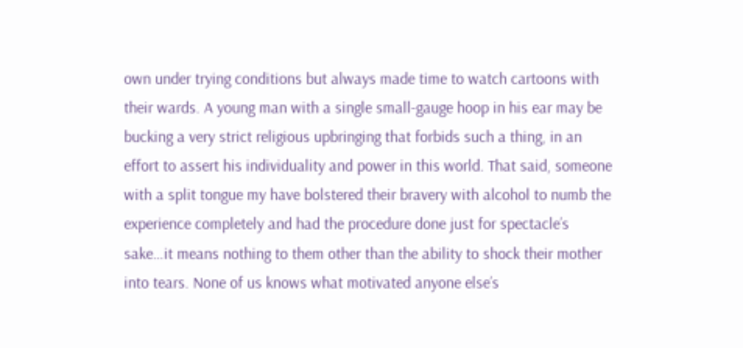own under trying conditions but always made time to watch cartoons with their wards. A young man with a single small-gauge hoop in his ear may be bucking a very strict religious upbringing that forbids such a thing, in an effort to assert his individuality and power in this world. That said, someone with a split tongue my have bolstered their bravery with alcohol to numb the experience completely and had the procedure done just for spectacle’s sake…it means nothing to them other than the ability to shock their mother into tears. None of us knows what motivated anyone else’s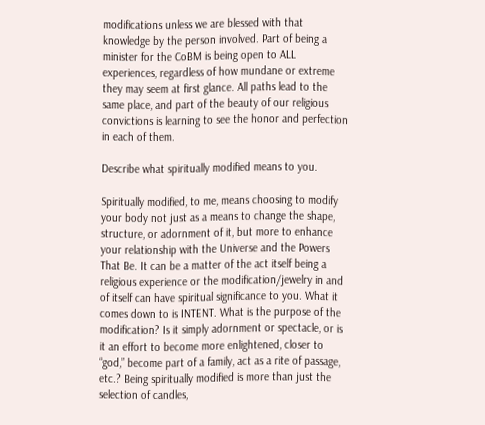modifications unless we are blessed with that knowledge by the person involved. Part of being a minister for the CoBM is being open to ALL experiences, regardless of how mundane or extreme they may seem at first glance. All paths lead to the same place, and part of the beauty of our religious convictions is learning to see the honor and perfection in each of them.

Describe what spiritually modified means to you.

Spiritually modified, to me, means choosing to modify your body not just as a means to change the shape, structure, or adornment of it, but more to enhance your relationship with the Universe and the Powers That Be. It can be a matter of the act itself being a religious experience or the modification/jewelry in and of itself can have spiritual significance to you. What it comes down to is INTENT. What is the purpose of the modification? Is it simply adornment or spectacle, or is it an effort to become more enlightened, closer to “god,” become part of a family, act as a rite of passage, etc.? Being spiritually modified is more than just the selection of candles,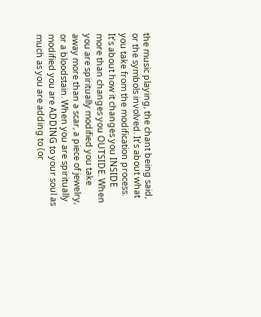the music playing, the chant being said, or the symbols involved. It’s about what you take from the modification process. It’s about how it changes you INSIDE more than changes you OUTSIDE. When you are spiritually modified you take away more than a scar, a piece of jewelry, or a bloodstain. When you are spiritually modified you are ADDING to your soul as much as you are adding to (or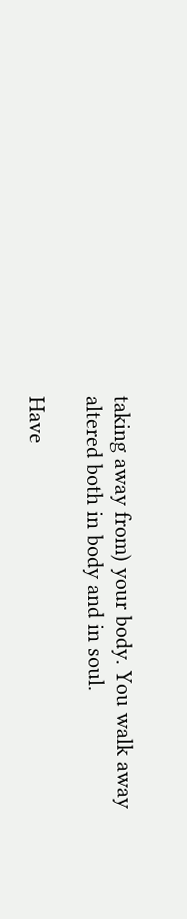taking away from) your body. You walk away altered both in body and in soul.

Have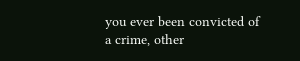you ever been convicted of a crime, other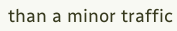than a minor traffic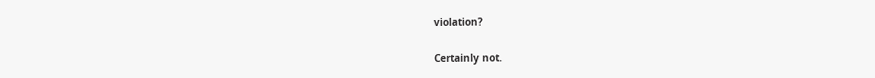violation?

Certainly not.